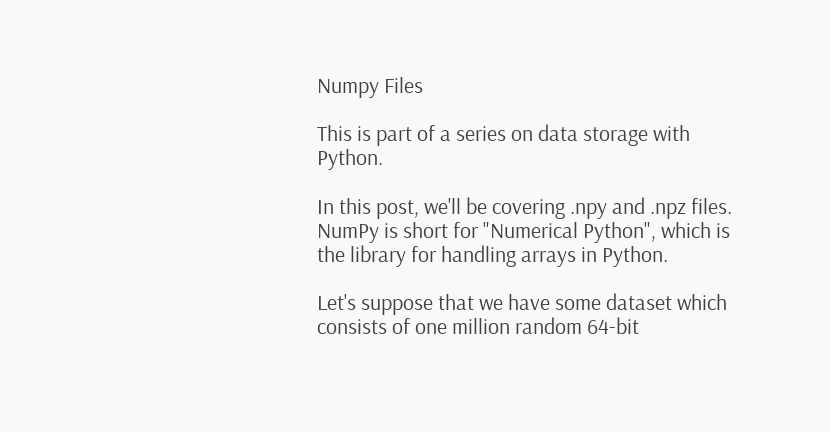Numpy Files

This is part of a series on data storage with Python.

In this post, we'll be covering .npy and .npz files. NumPy is short for "Numerical Python", which is the library for handling arrays in Python.

Let's suppose that we have some dataset which consists of one million random 64-bit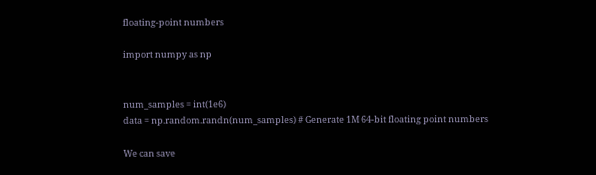floating-point numbers

import numpy as np


num_samples = int(1e6)
data = np.random.randn(num_samples) # Generate 1M 64-bit floating point numbers

We can save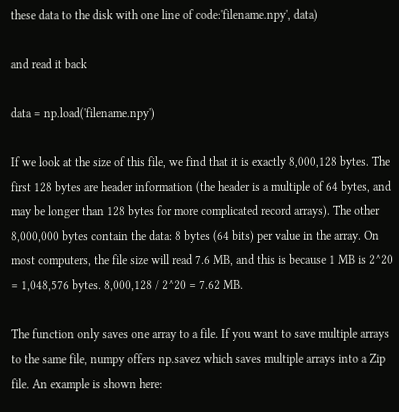these data to the disk with one line of code:'filename.npy', data)

and read it back

data = np.load('filename.npy')

If we look at the size of this file, we find that it is exactly 8,000,128 bytes. The first 128 bytes are header information (the header is a multiple of 64 bytes, and may be longer than 128 bytes for more complicated record arrays). The other 8,000,000 bytes contain the data: 8 bytes (64 bits) per value in the array. On most computers, the file size will read 7.6 MB, and this is because 1 MB is 2^20 = 1,048,576 bytes. 8,000,128 / 2^20 = 7.62 MB.

The function only saves one array to a file. If you want to save multiple arrays to the same file, numpy offers np.savez which saves multiple arrays into a Zip file. An example is shown here: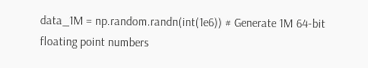data_1M = np.random.randn(int(1e6)) # Generate 1M 64-bit floating point numbers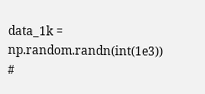data_1k = np.random.randn(int(1e3)) #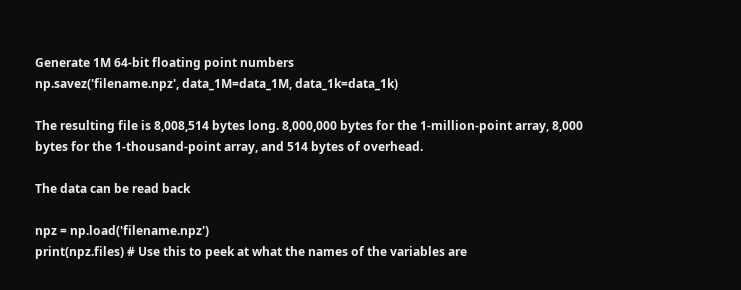Generate 1M 64-bit floating point numbers
np.savez('filename.npz', data_1M=data_1M, data_1k=data_1k)

The resulting file is 8,008,514 bytes long. 8,000,000 bytes for the 1-million-point array, 8,000 bytes for the 1-thousand-point array, and 514 bytes of overhead.

The data can be read back

npz = np.load('filename.npz')
print(npz.files) # Use this to peek at what the names of the variables are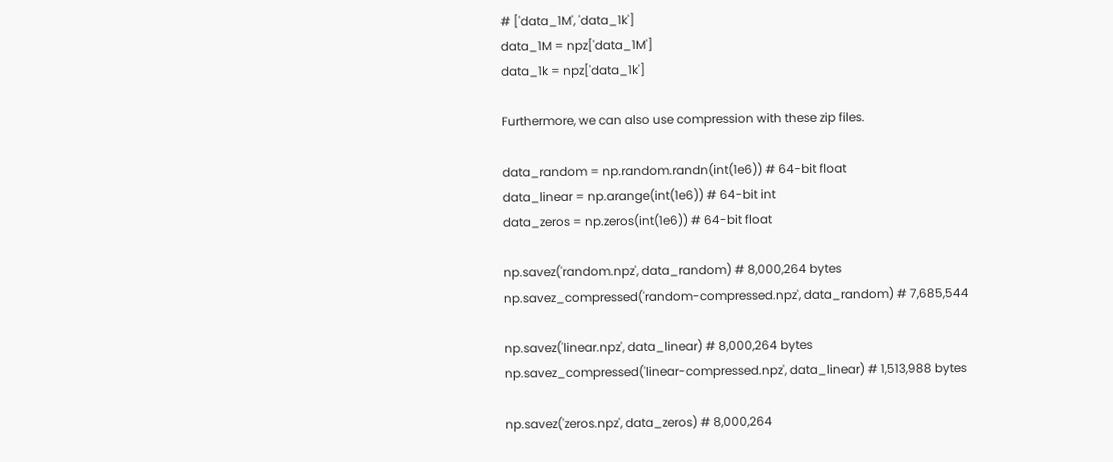# ['data_1M', 'data_1k']
data_1M = npz['data_1M']
data_1k = npz['data_1k']

Furthermore, we can also use compression with these zip files.

data_random = np.random.randn(int(1e6)) # 64-bit float
data_linear = np.arange(int(1e6)) # 64-bit int
data_zeros = np.zeros(int(1e6)) # 64-bit float

np.savez('random.npz', data_random) # 8,000,264 bytes
np.savez_compressed('random-compressed.npz', data_random) # 7,685,544

np.savez('linear.npz', data_linear) # 8,000,264 bytes
np.savez_compressed('linear-compressed.npz', data_linear) # 1,513,988 bytes

np.savez('zeros.npz', data_zeros) # 8,000,264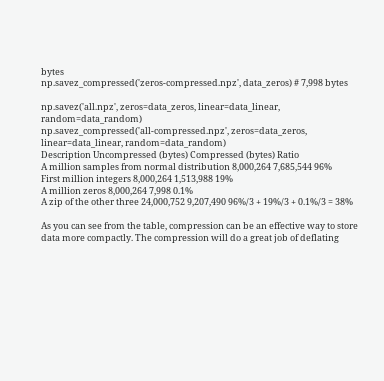bytes
np.savez_compressed('zeros-compressed.npz', data_zeros) # 7,998 bytes

np.savez('all.npz', zeros=data_zeros, linear=data_linear, random=data_random)
np.savez_compressed('all-compressed.npz', zeros=data_zeros, linear=data_linear, random=data_random)
Description Uncompressed (bytes) Compressed (bytes) Ratio
A million samples from normal distribution 8,000,264 7,685,544 96%
First million integers 8,000,264 1,513,988 19%
A million zeros 8,000,264 7,998 0.1%
A zip of the other three 24,000,752 9,207,490 96%/3 + 19%/3 + 0.1%/3 = 38%

As you can see from the table, compression can be an effective way to store data more compactly. The compression will do a great job of deflating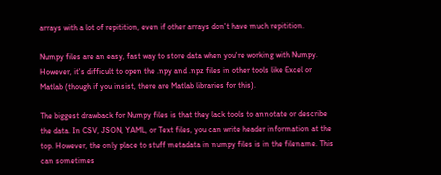arrays with a lot of repitition, even if other arrays don't have much repitition.

Numpy files are an easy, fast way to store data when you're working with Numpy. However, it's difficult to open the .npy and .npz files in other tools like Excel or Matlab (though if you insist, there are Matlab libraries for this).

The biggest drawback for Numpy files is that they lack tools to annotate or describe the data. In CSV, JSON, YAML, or Text files, you can write header information at the top. However, the only place to stuff metadata in numpy files is in the filename. This can sometimes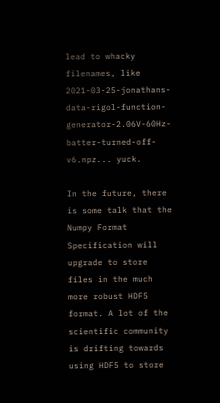lead to whacky filenames, like 2021-03-25-jonathans-data-rigol-function-generator-2.06V-60Hz-batter-turned-off-v6.npz... yuck.

In the future, there is some talk that the Numpy Format Specification will upgrade to store files in the much more robust HDF5 format. A lot of the scientific community is drifting towards using HDF5 to store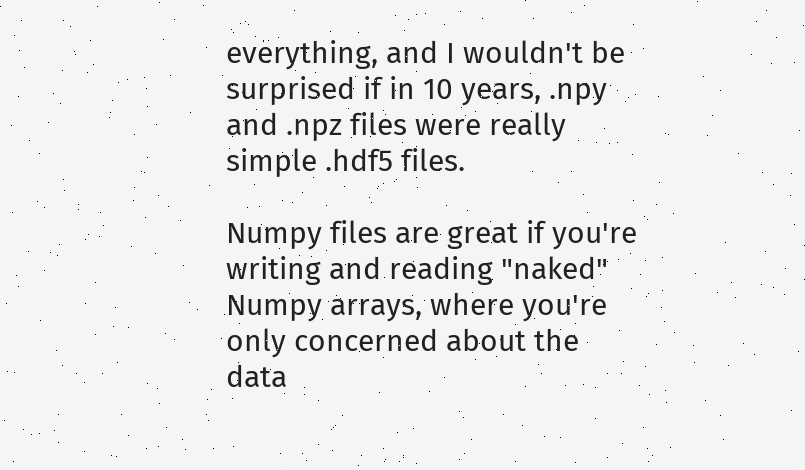everything, and I wouldn't be surprised if in 10 years, .npy and .npz files were really simple .hdf5 files.

Numpy files are great if you're writing and reading "naked" Numpy arrays, where you're only concerned about the data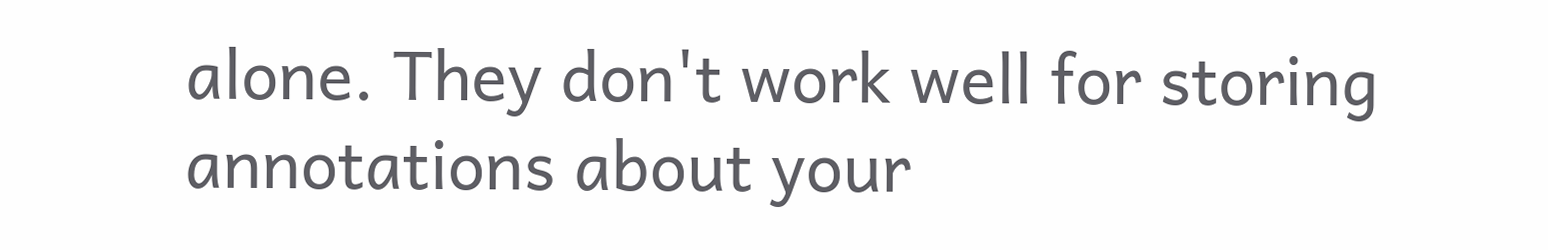alone. They don't work well for storing annotations about your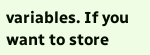variables. If you want to store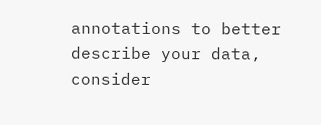annotations to better describe your data, consider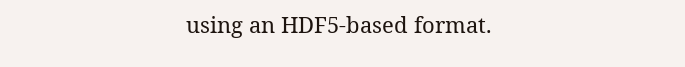using an HDF5-based format.